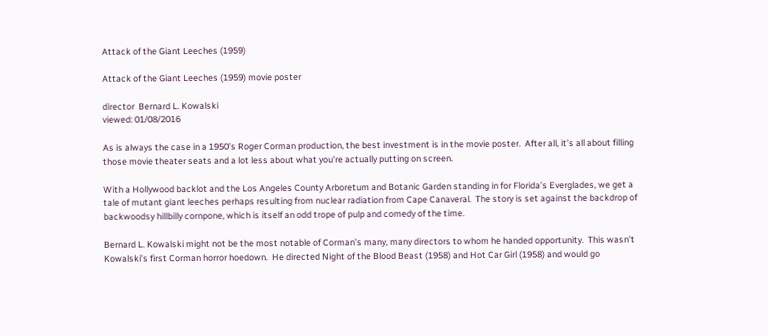Attack of the Giant Leeches (1959)

Attack of the Giant Leeches (1959) movie poster

director  Bernard L. Kowalski
viewed: 01/08/2016

As is always the case in a 1950’s Roger Corman production, the best investment is in the movie poster.  After all, it’s all about filling those movie theater seats and a lot less about what you’re actually putting on screen.

With a Hollywood backlot and the Los Angeles County Arboretum and Botanic Garden standing in for Florida’s Everglades, we get a tale of mutant giant leeches perhaps resulting from nuclear radiation from Cape Canaveral.  The story is set against the backdrop of backwoodsy hillbilly cornpone, which is itself an odd trope of pulp and comedy of the time.

Bernard L. Kowalski might not be the most notable of Corman’s many, many directors to whom he handed opportunity.  This wasn’t Kowalski’s first Corman horror hoedown.  He directed Night of the Blood Beast (1958) and Hot Car Girl (1958) and would go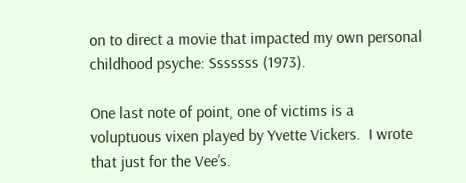on to direct a movie that impacted my own personal childhood psyche: Sssssss (1973).

One last note of point, one of victims is a voluptuous vixen played by Yvette Vickers.  I wrote that just for the Vee’s.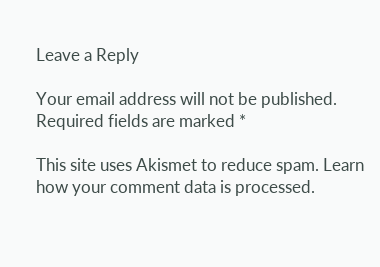Leave a Reply

Your email address will not be published. Required fields are marked *

This site uses Akismet to reduce spam. Learn how your comment data is processed.